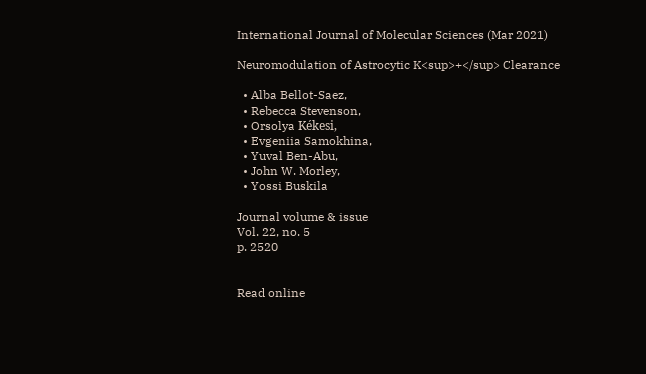International Journal of Molecular Sciences (Mar 2021)

Neuromodulation of Astrocytic K<sup>+</sup> Clearance

  • Alba Bellot-Saez,
  • Rebecca Stevenson,
  • Orsolya Kékesi,
  • Evgeniia Samokhina,
  • Yuval Ben-Abu,
  • John W. Morley,
  • Yossi Buskila

Journal volume & issue
Vol. 22, no. 5
p. 2520


Read online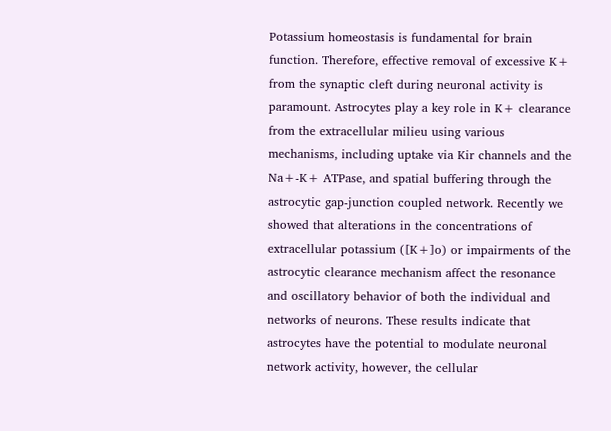Potassium homeostasis is fundamental for brain function. Therefore, effective removal of excessive K+ from the synaptic cleft during neuronal activity is paramount. Astrocytes play a key role in K+ clearance from the extracellular milieu using various mechanisms, including uptake via Kir channels and the Na+-K+ ATPase, and spatial buffering through the astrocytic gap-junction coupled network. Recently we showed that alterations in the concentrations of extracellular potassium ([K+]o) or impairments of the astrocytic clearance mechanism affect the resonance and oscillatory behavior of both the individual and networks of neurons. These results indicate that astrocytes have the potential to modulate neuronal network activity, however, the cellular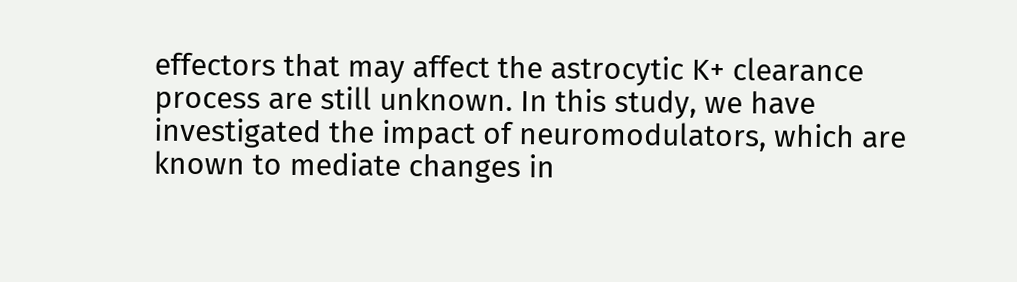effectors that may affect the astrocytic K+ clearance process are still unknown. In this study, we have investigated the impact of neuromodulators, which are known to mediate changes in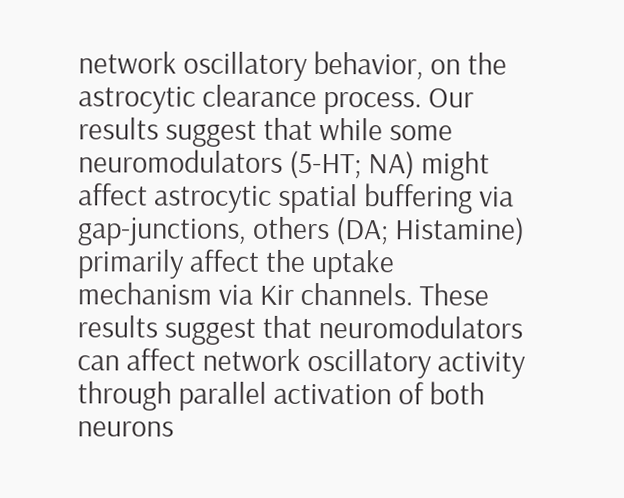network oscillatory behavior, on the astrocytic clearance process. Our results suggest that while some neuromodulators (5-HT; NA) might affect astrocytic spatial buffering via gap-junctions, others (DA; Histamine) primarily affect the uptake mechanism via Kir channels. These results suggest that neuromodulators can affect network oscillatory activity through parallel activation of both neurons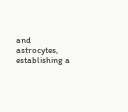and astrocytes, establishing a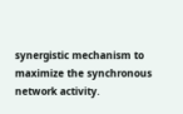synergistic mechanism to maximize the synchronous network activity.